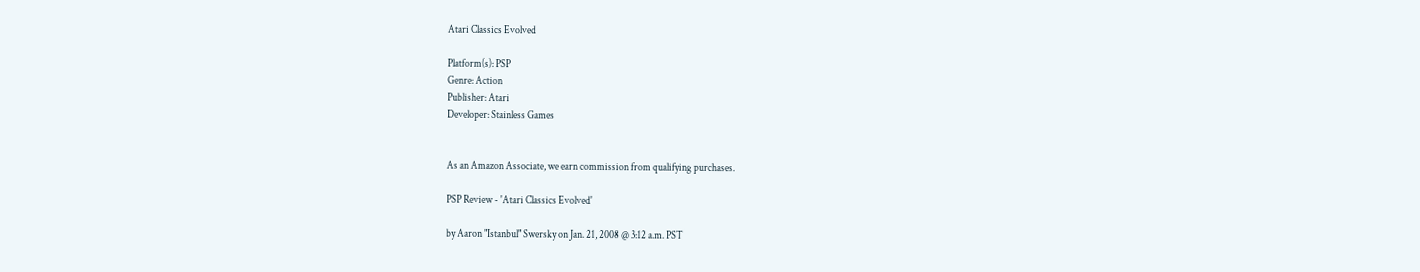Atari Classics Evolved

Platform(s): PSP
Genre: Action
Publisher: Atari
Developer: Stainless Games


As an Amazon Associate, we earn commission from qualifying purchases.

PSP Review - 'Atari Classics Evolved'

by Aaron "Istanbul" Swersky on Jan. 21, 2008 @ 3:12 a.m. PST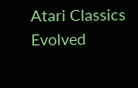Atari Classics Evolved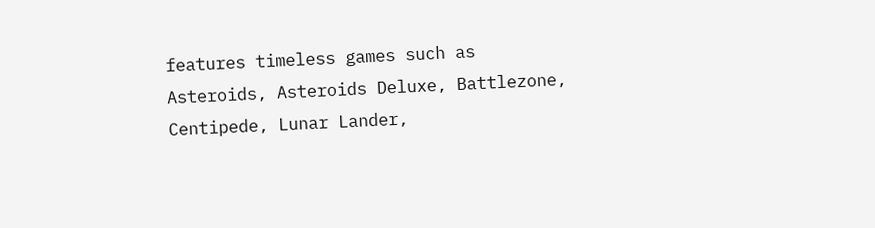features timeless games such as Asteroids, Asteroids Deluxe, Battlezone, Centipede, Lunar Lander,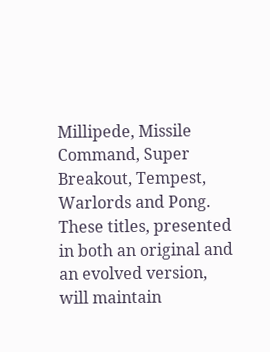Millipede, Missile Command, Super Breakout, Tempest, Warlords and Pong. These titles, presented in both an original and an evolved version, will maintain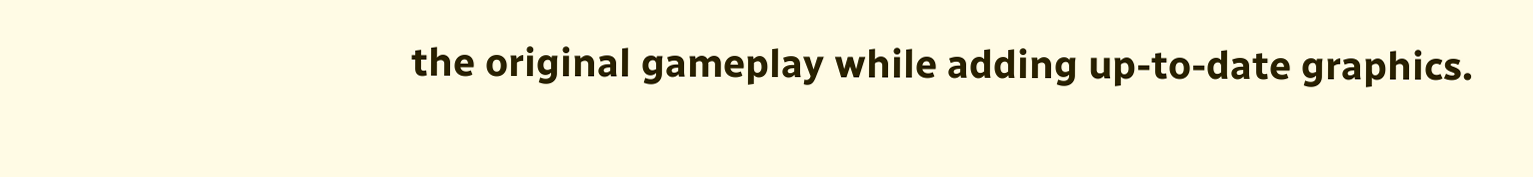the original gameplay while adding up-to-date graphics.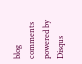blog comments powered by Disqus